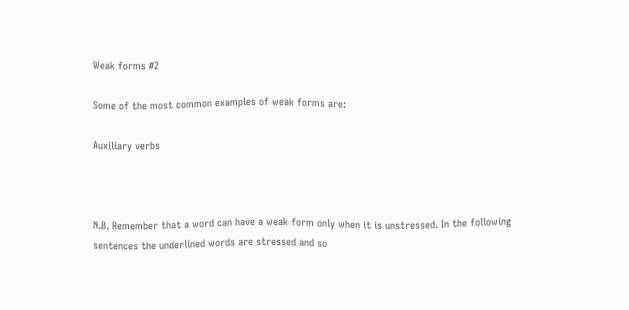Weak forms #2

Some of the most common examples of weak forms are:

Auxiliary verbs



N.B. Remember that a word can have a weak form only when it is unstressed. In the following sentences the underlined words are stressed and so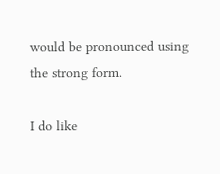would be pronounced using the strong form.

I do like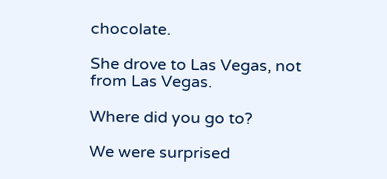chocolate.

She drove to Las Vegas, not from Las Vegas.

Where did you go to?

We were surprised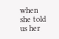when she told us her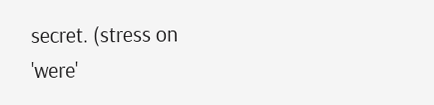secret. (stress on 'were'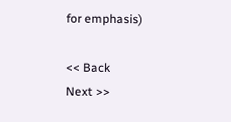for emphasis)

<< Back
Next >>